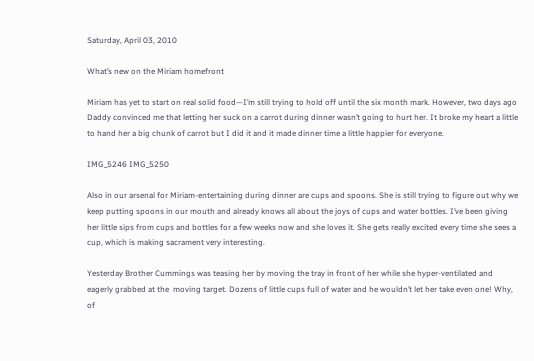Saturday, April 03, 2010

What’s new on the Miriam homefront

Miriam has yet to start on real solid food—I’m still trying to hold off until the six month mark. However, two days ago Daddy convinced me that letting her suck on a carrot during dinner wasn’t going to hurt her. It broke my heart a little to hand her a big chunk of carrot but I did it and it made dinner time a little happier for everyone.

IMG_5246 IMG_5250

Also in our arsenal for Miriam-entertaining during dinner are cups and spoons. She is still trying to figure out why we keep putting spoons in our mouth and already knows all about the joys of cups and water bottles. I’ve been giving her little sips from cups and bottles for a few weeks now and she loves it. She gets really excited every time she sees a cup, which is making sacrament very interesting.

Yesterday Brother Cummings was teasing her by moving the tray in front of her while she hyper-ventilated and eagerly grabbed at the  moving target. Dozens of little cups full of water and he wouldn’t let her take even one! Why, of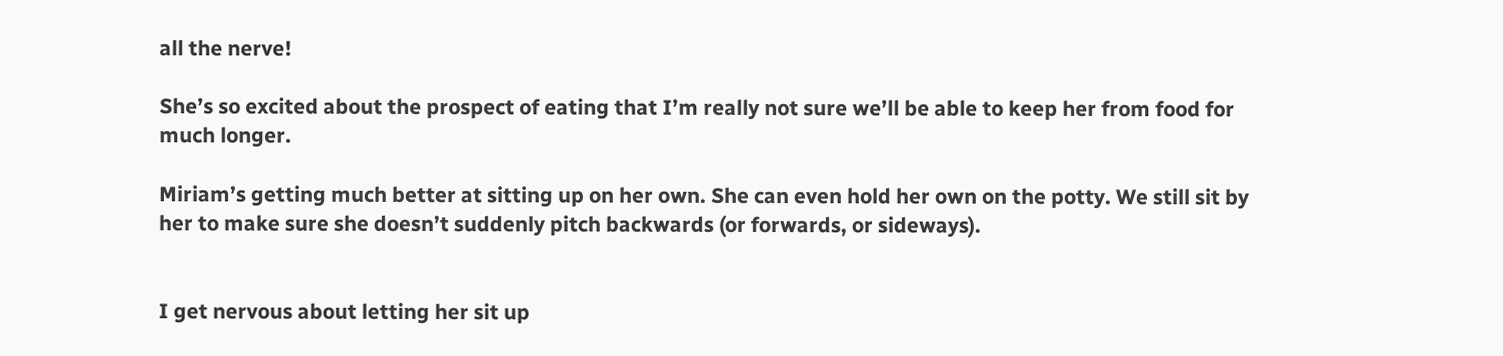all the nerve!

She’s so excited about the prospect of eating that I’m really not sure we’ll be able to keep her from food for much longer.

Miriam’s getting much better at sitting up on her own. She can even hold her own on the potty. We still sit by her to make sure she doesn’t suddenly pitch backwards (or forwards, or sideways).


I get nervous about letting her sit up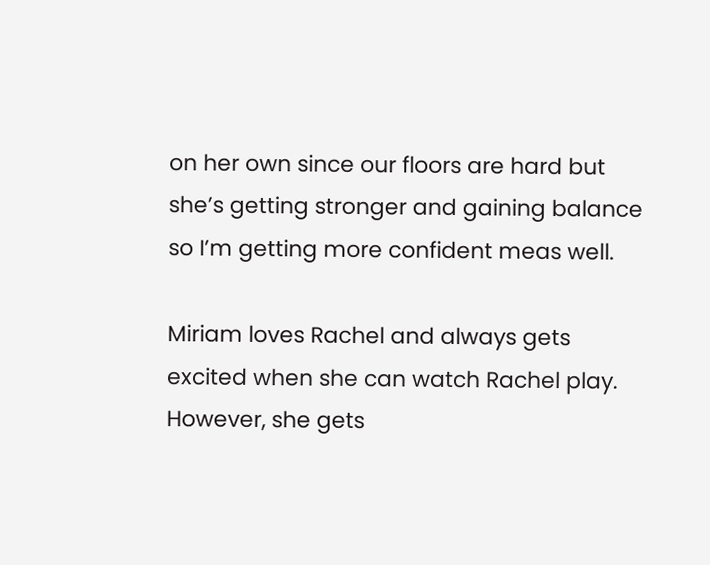on her own since our floors are hard but she’s getting stronger and gaining balance so I’m getting more confident meas well.

Miriam loves Rachel and always gets excited when she can watch Rachel play. However, she gets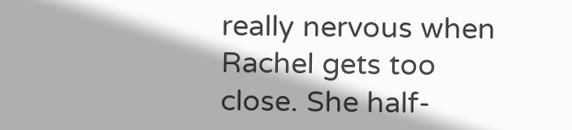really nervous when Rachel gets too close. She half-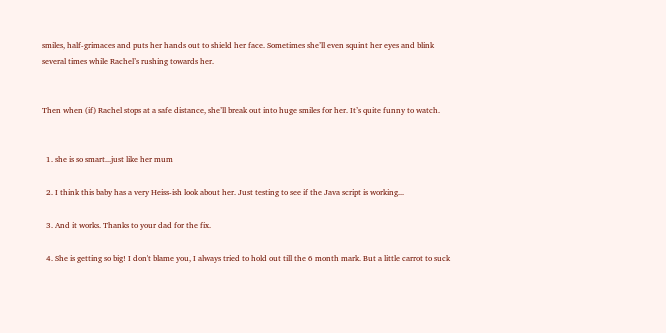smiles, half-grimaces and puts her hands out to shield her face. Sometimes she’ll even squint her eyes and blink several times while Rachel’s rushing towards her.


Then when (if) Rachel stops at a safe distance, she’ll break out into huge smiles for her. It’s quite funny to watch.


  1. she is so smart...just like her mum

  2. I think this baby has a very Heiss-ish look about her. Just testing to see if the Java script is working...

  3. And it works. Thanks to your dad for the fix.

  4. She is getting so big! I don't blame you, I always tried to hold out till the 6 month mark. But a little carrot to suck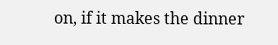on, if it makes the dinner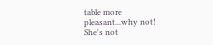table more pleasant...why not! She's not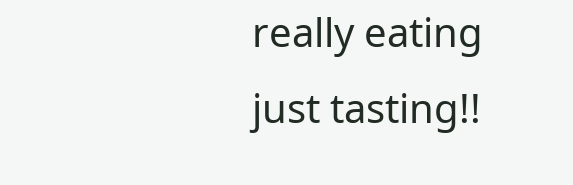really eating just tasting!!